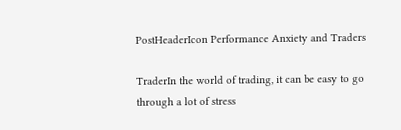PostHeaderIcon Performance Anxiety and Traders

TraderIn the world of trading, it can be easy to go through a lot of stress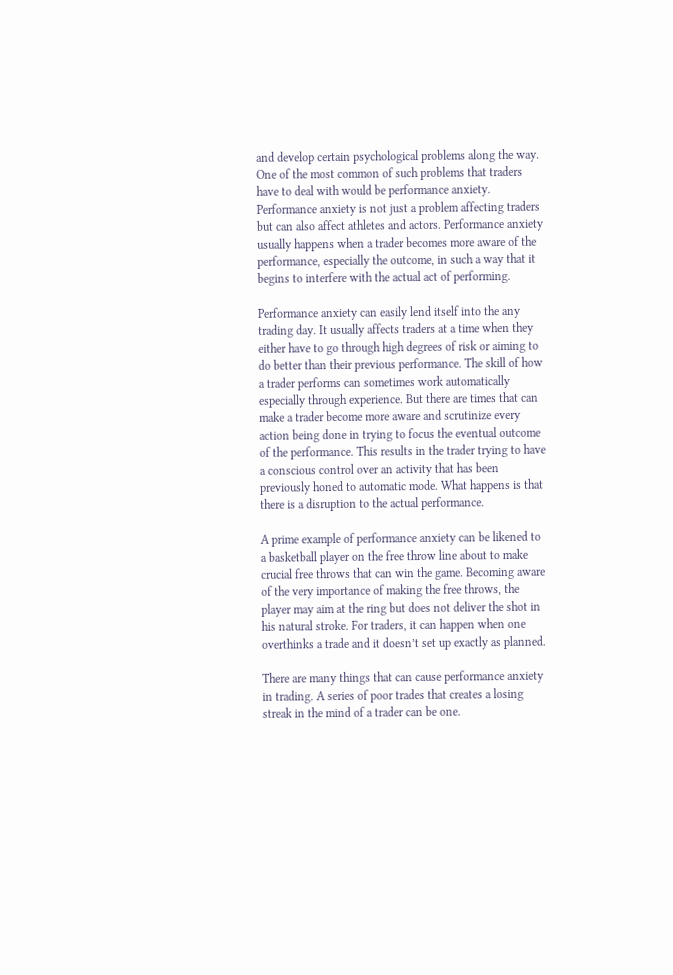and develop certain psychological problems along the way. One of the most common of such problems that traders have to deal with would be performance anxiety. Performance anxiety is not just a problem affecting traders but can also affect athletes and actors. Performance anxiety usually happens when a trader becomes more aware of the performance, especially the outcome, in such a way that it begins to interfere with the actual act of performing.

Performance anxiety can easily lend itself into the any trading day. It usually affects traders at a time when they either have to go through high degrees of risk or aiming to do better than their previous performance. The skill of how a trader performs can sometimes work automatically especially through experience. But there are times that can make a trader become more aware and scrutinize every action being done in trying to focus the eventual outcome of the performance. This results in the trader trying to have a conscious control over an activity that has been previously honed to automatic mode. What happens is that there is a disruption to the actual performance.

A prime example of performance anxiety can be likened to a basketball player on the free throw line about to make crucial free throws that can win the game. Becoming aware of the very importance of making the free throws, the player may aim at the ring but does not deliver the shot in his natural stroke. For traders, it can happen when one overthinks a trade and it doesn’t set up exactly as planned.

There are many things that can cause performance anxiety in trading. A series of poor trades that creates a losing streak in the mind of a trader can be one.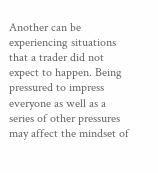Another can be experiencing situations that a trader did not expect to happen. Being pressured to impress everyone as well as a series of other pressures may affect the mindset of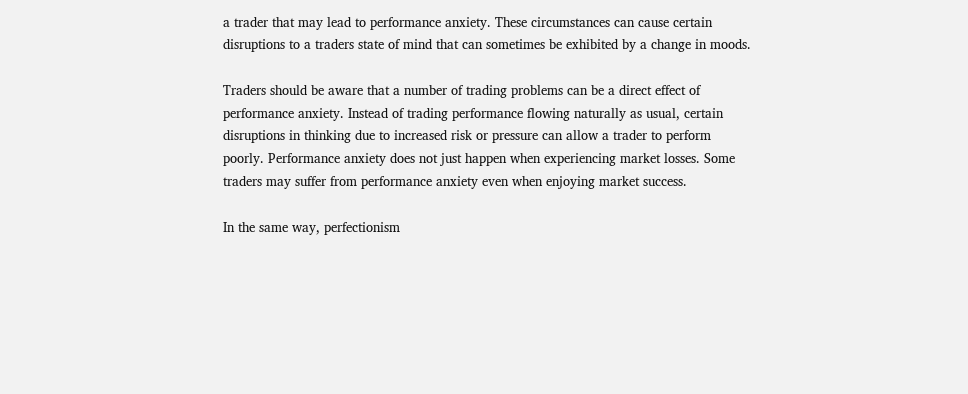a trader that may lead to performance anxiety. These circumstances can cause certain disruptions to a traders state of mind that can sometimes be exhibited by a change in moods.

Traders should be aware that a number of trading problems can be a direct effect of performance anxiety. Instead of trading performance flowing naturally as usual, certain disruptions in thinking due to increased risk or pressure can allow a trader to perform poorly. Performance anxiety does not just happen when experiencing market losses. Some traders may suffer from performance anxiety even when enjoying market success.

In the same way, perfectionism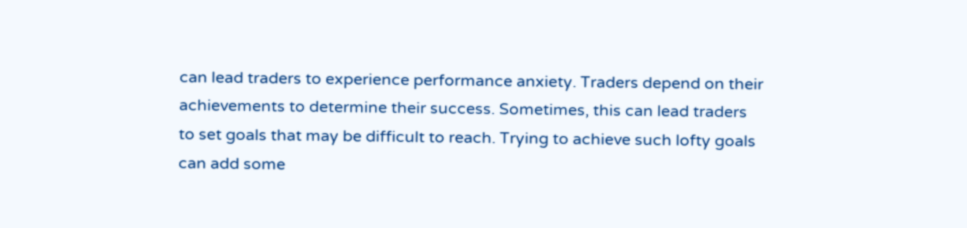can lead traders to experience performance anxiety. Traders depend on their achievements to determine their success. Sometimes, this can lead traders to set goals that may be difficult to reach. Trying to achieve such lofty goals can add some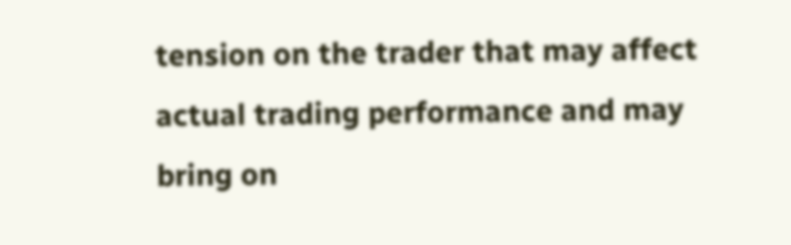tension on the trader that may affect actual trading performance and may bring on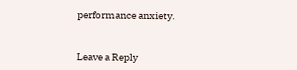performance anxiety.


Leave a Reply